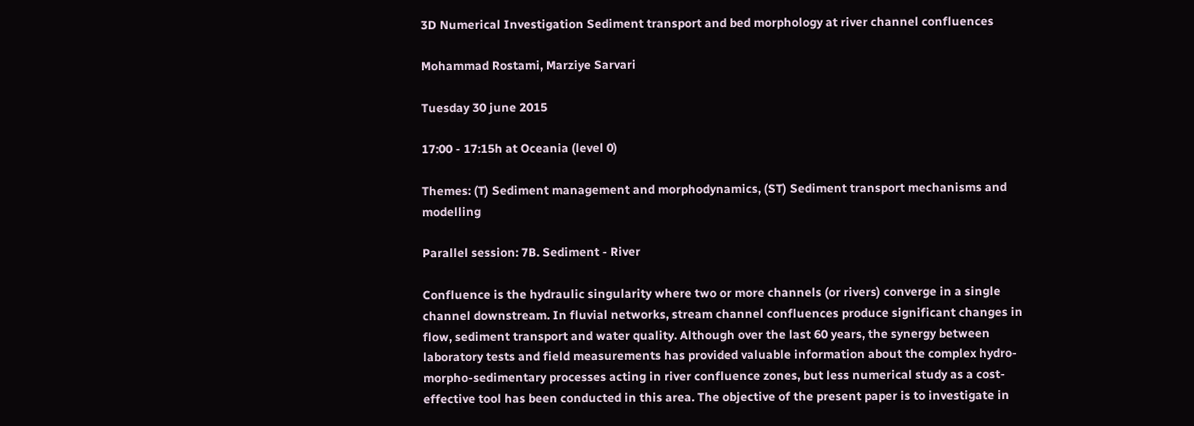3D Numerical Investigation Sediment transport and bed morphology at river channel confluences

Mohammad Rostami, Marziye Sarvari

Tuesday 30 june 2015

17:00 - 17:15h at Oceania (level 0)

Themes: (T) Sediment management and morphodynamics, (ST) Sediment transport mechanisms and modelling

Parallel session: 7B. Sediment - River

Confluence is the hydraulic singularity where two or more channels (or rivers) converge in a single channel downstream. In fluvial networks, stream channel confluences produce significant changes in flow, sediment transport and water quality. Although over the last 60 years, the synergy between laboratory tests and field measurements has provided valuable information about the complex hydro-morpho-sedimentary processes acting in river confluence zones, but less numerical study as a cost-effective tool has been conducted in this area. The objective of the present paper is to investigate in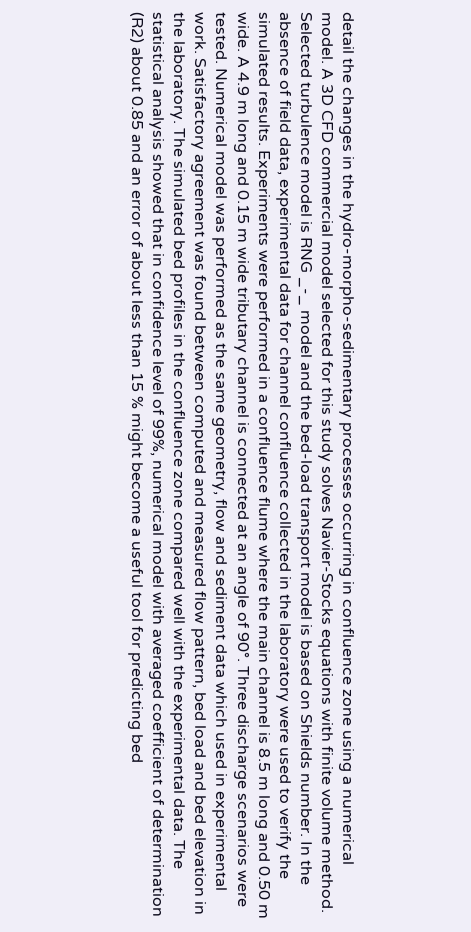detail the changes in the hydro-morpho-sedimentary processes occurring in confluence zone using a numerical model. A 3D CFD commercial model selected for this study solves Navier-Stocks equations with finite volume method. Selected turbulence model is RNG _-_ model and the bed-load transport model is based on Shields number. In the absence of field data, experimental data for channel confluence collected in the laboratory were used to verify the simulated results. Experiments were performed in a confluence flume where the main channel is 8.5 m long and 0.50 m wide. A 4.9 m long and 0.15 m wide tributary channel is connected at an angle of 90°. Three discharge scenarios were tested. Numerical model was performed as the same geometry, flow and sediment data which used in experimental work. Satisfactory agreement was found between computed and measured flow pattern, bed load and bed elevation in the laboratory. The simulated bed profiles in the confluence zone compared well with the experimental data. The statistical analysis showed that in confidence level of 99%, numerical model with averaged coefficient of determination (R2) about 0.85 and an error of about less than 15 % might become a useful tool for predicting bed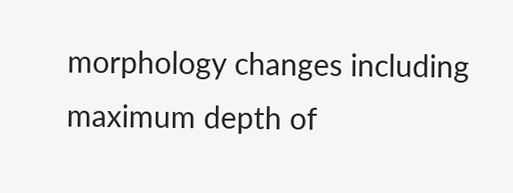morphology changes including maximum depth of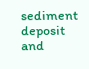sediment deposit and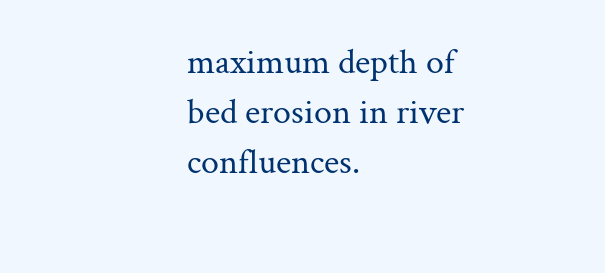maximum depth of bed erosion in river confluences.